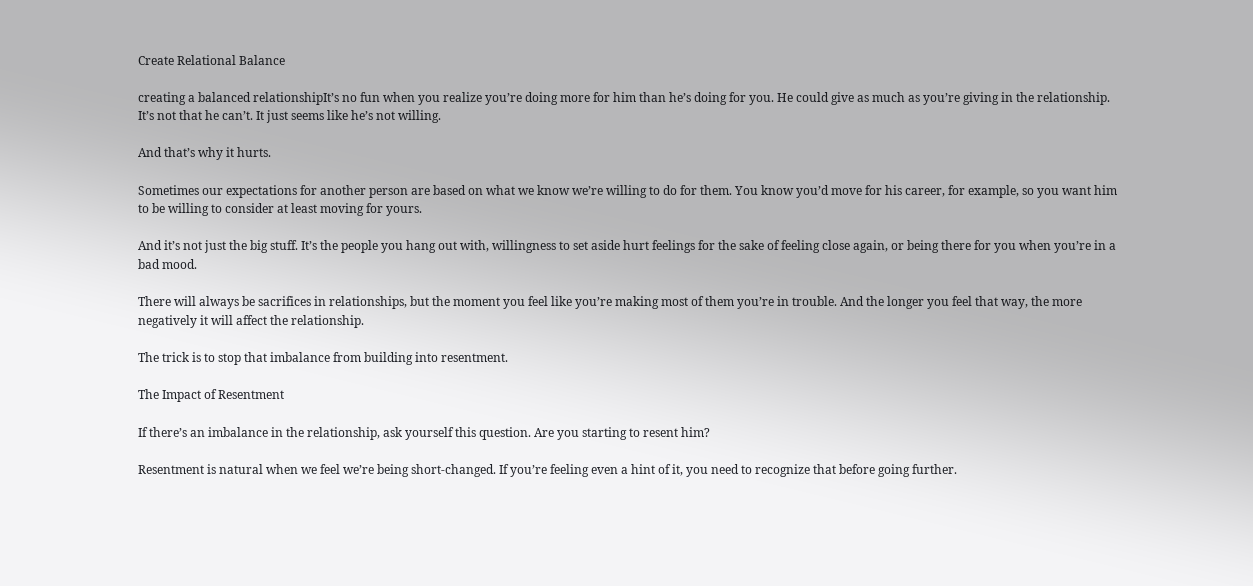Create Relational Balance

creating a balanced relationshipIt’s no fun when you realize you’re doing more for him than he’s doing for you. He could give as much as you’re giving in the relationship. It’s not that he can’t. It just seems like he’s not willing.

And that’s why it hurts.

Sometimes our expectations for another person are based on what we know we’re willing to do for them. You know you’d move for his career, for example, so you want him to be willing to consider at least moving for yours.

And it’s not just the big stuff. It’s the people you hang out with, willingness to set aside hurt feelings for the sake of feeling close again, or being there for you when you’re in a bad mood.

There will always be sacrifices in relationships, but the moment you feel like you’re making most of them you’re in trouble. And the longer you feel that way, the more negatively it will affect the relationship.

The trick is to stop that imbalance from building into resentment.

The Impact of Resentment

If there’s an imbalance in the relationship, ask yourself this question. Are you starting to resent him?

Resentment is natural when we feel we’re being short-changed. If you’re feeling even a hint of it, you need to recognize that before going further.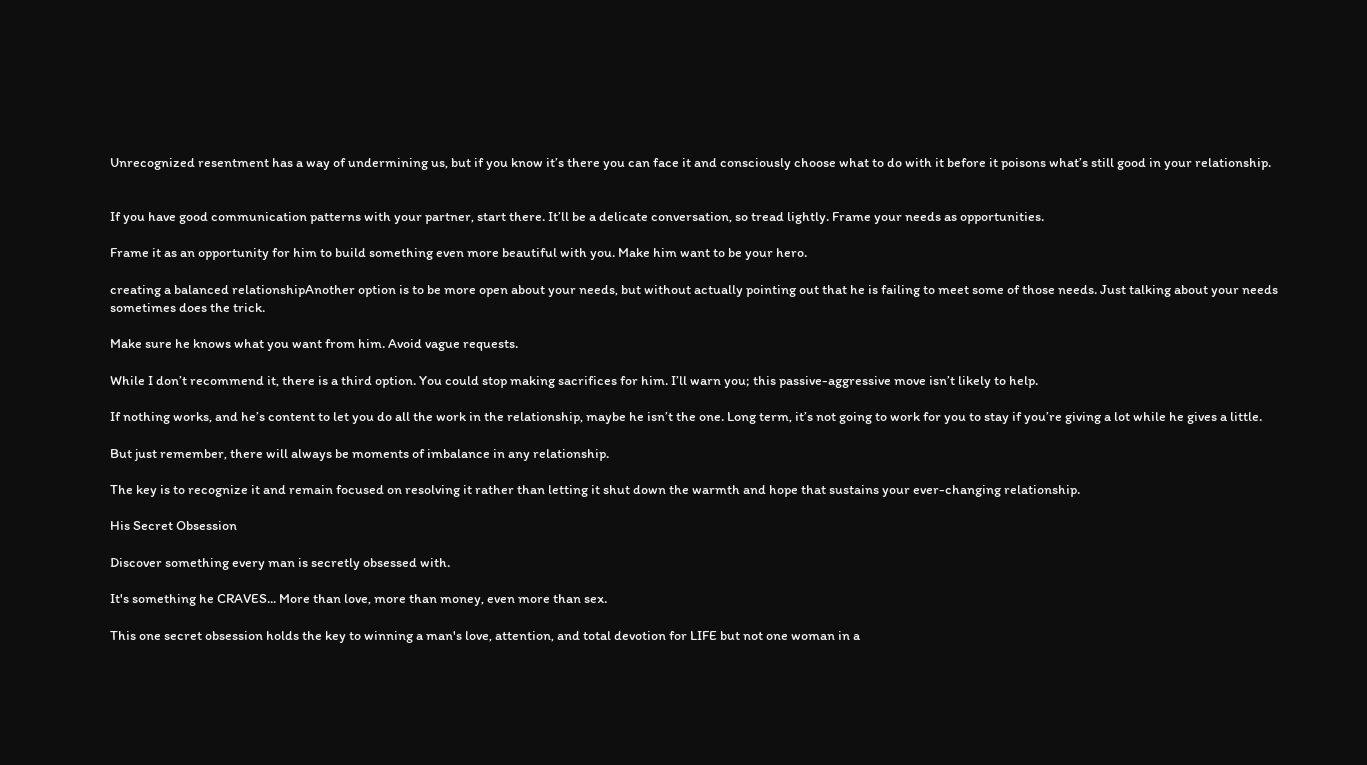Unrecognized resentment has a way of undermining us, but if you know it’s there you can face it and consciously choose what to do with it before it poisons what’s still good in your relationship.


If you have good communication patterns with your partner, start there. It’ll be a delicate conversation, so tread lightly. Frame your needs as opportunities.

Frame it as an opportunity for him to build something even more beautiful with you. Make him want to be your hero.

creating a balanced relationshipAnother option is to be more open about your needs, but without actually pointing out that he is failing to meet some of those needs. Just talking about your needs sometimes does the trick.

Make sure he knows what you want from him. Avoid vague requests.

While I don’t recommend it, there is a third option. You could stop making sacrifices for him. I’ll warn you; this passive-aggressive move isn’t likely to help.

If nothing works, and he’s content to let you do all the work in the relationship, maybe he isn’t the one. Long term, it’s not going to work for you to stay if you’re giving a lot while he gives a little.

But just remember, there will always be moments of imbalance in any relationship.

The key is to recognize it and remain focused on resolving it rather than letting it shut down the warmth and hope that sustains your ever-changing relationship.

His Secret Obsession

Discover something every man is secretly obsessed with.

It's something he CRAVES... More than love, more than money, even more than sex.

This one secret obsession holds the key to winning a man's love, attention, and total devotion for LIFE but not one woman in a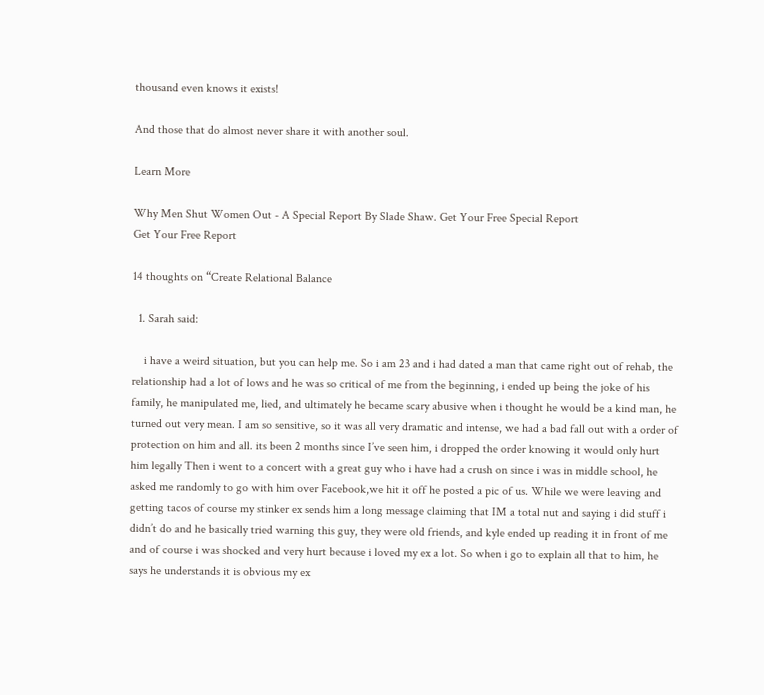thousand even knows it exists!

And those that do almost never share it with another soul.

Learn More

Why Men Shut Women Out - A Special Report By Slade Shaw. Get Your Free Special Report
Get Your Free Report

14 thoughts on “Create Relational Balance

  1. Sarah said:

    i have a weird situation, but you can help me. So i am 23 and i had dated a man that came right out of rehab, the relationship had a lot of lows and he was so critical of me from the beginning, i ended up being the joke of his family, he manipulated me, lied, and ultimately he became scary abusive when i thought he would be a kind man, he turned out very mean. I am so sensitive, so it was all very dramatic and intense, we had a bad fall out with a order of protection on him and all. its been 2 months since I’ve seen him, i dropped the order knowing it would only hurt him legally Then i went to a concert with a great guy who i have had a crush on since i was in middle school, he asked me randomly to go with him over Facebook,we hit it off he posted a pic of us. While we were leaving and getting tacos of course my stinker ex sends him a long message claiming that IM a total nut and saying i did stuff i didn’t do and he basically tried warning this guy, they were old friends, and kyle ended up reading it in front of me and of course i was shocked and very hurt because i loved my ex a lot. So when i go to explain all that to him, he says he understands it is obvious my ex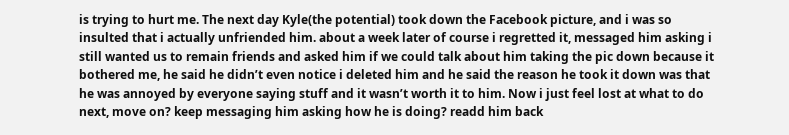is trying to hurt me. The next day Kyle(the potential) took down the Facebook picture, and i was so insulted that i actually unfriended him. about a week later of course i regretted it, messaged him asking i still wanted us to remain friends and asked him if we could talk about him taking the pic down because it bothered me, he said he didn’t even notice i deleted him and he said the reason he took it down was that he was annoyed by everyone saying stuff and it wasn’t worth it to him. Now i just feel lost at what to do next, move on? keep messaging him asking how he is doing? readd him back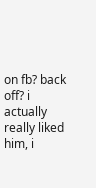on fb? back off? i actually really liked him, i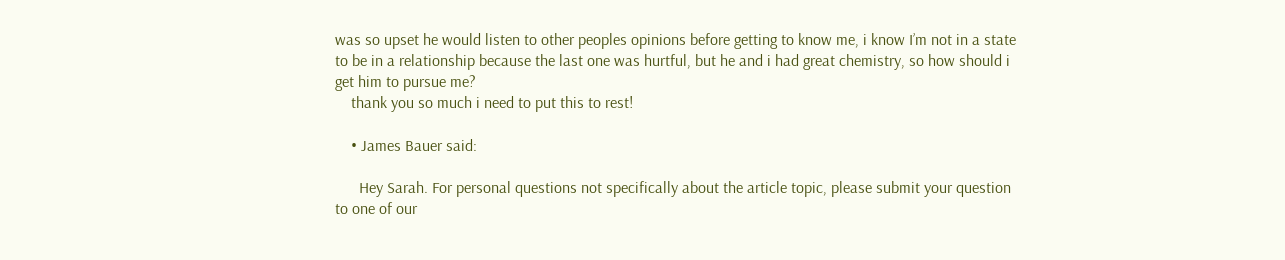was so upset he would listen to other peoples opinions before getting to know me, i know I’m not in a state to be in a relationship because the last one was hurtful, but he and i had great chemistry, so how should i get him to pursue me?
    thank you so much i need to put this to rest!

    • James Bauer said:

      Hey Sarah. For personal questions not specifically about the article topic, please submit your question to one of our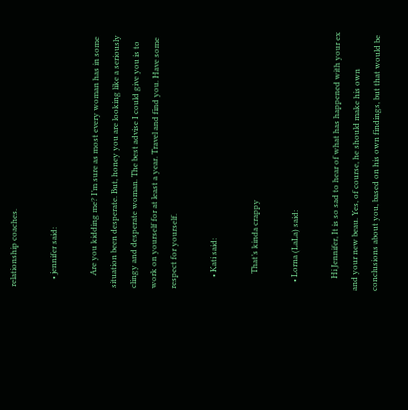relationship coaches.

    • jennifer said:

      Are you kidding me? I’m sure as most every woman has in some situation been desperate. But, honey you are looking like a seriously clingy and desperate woman. The best advise I could give you is to work on yourself for at least a year. Travel and find you. Have some respect for yourself.

      • Kati said:

        That’s kinda crappy

    • Lorna (LaLa) said:

      Hi Jennifer, It is so sad to hear of what has happened with your ex and your new beau. Yes, of course, he should make his own conclusions about you, based on his own findings, but that would be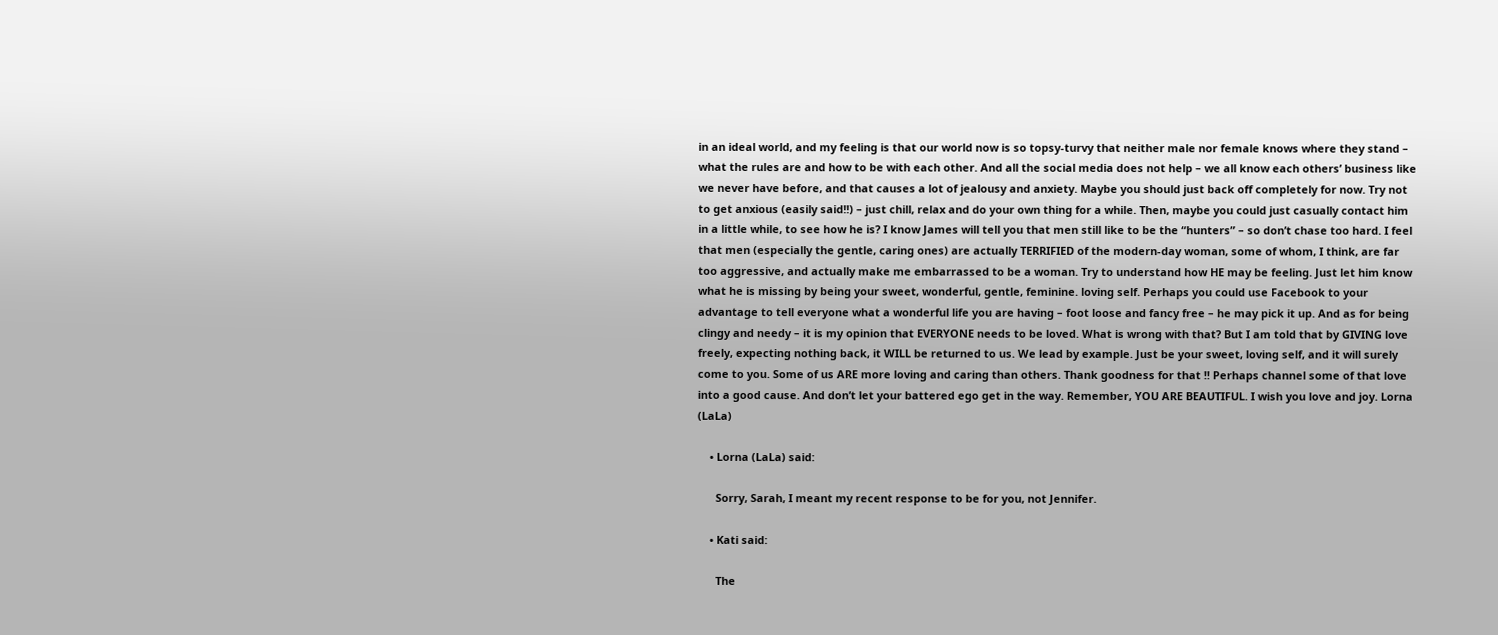in an ideal world, and my feeling is that our world now is so topsy-turvy that neither male nor female knows where they stand – what the rules are and how to be with each other. And all the social media does not help – we all know each others’ business like we never have before, and that causes a lot of jealousy and anxiety. Maybe you should just back off completely for now. Try not to get anxious (easily said!!) – just chill, relax and do your own thing for a while. Then, maybe you could just casually contact him in a little while, to see how he is? I know James will tell you that men still like to be the “hunters” – so don’t chase too hard. I feel that men (especially the gentle, caring ones) are actually TERRIFIED of the modern-day woman, some of whom, I think, are far too aggressive, and actually make me embarrassed to be a woman. Try to understand how HE may be feeling. Just let him know what he is missing by being your sweet, wonderful, gentle, feminine. loving self. Perhaps you could use Facebook to your advantage to tell everyone what a wonderful life you are having – foot loose and fancy free – he may pick it up. And as for being clingy and needy – it is my opinion that EVERYONE needs to be loved. What is wrong with that? But I am told that by GIVING love freely, expecting nothing back, it WILL be returned to us. We lead by example. Just be your sweet, loving self, and it will surely come to you. Some of us ARE more loving and caring than others. Thank goodness for that !! Perhaps channel some of that love into a good cause. And don’t let your battered ego get in the way. Remember, YOU ARE BEAUTIFUL. I wish you love and joy. Lorna (LaLa)

    • Lorna (LaLa) said:

      Sorry, Sarah, I meant my recent response to be for you, not Jennifer.

    • Kati said:

      The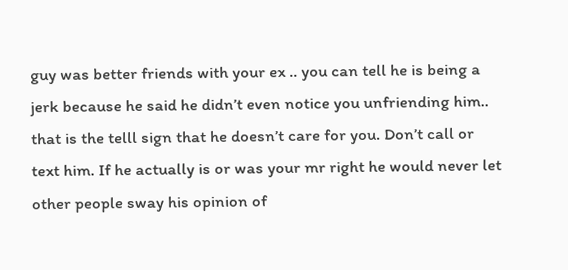guy was better friends with your ex .. you can tell he is being a jerk because he said he didn’t even notice you unfriending him.. that is the telll sign that he doesn’t care for you. Don’t call or text him. If he actually is or was your mr right he would never let other people sway his opinion of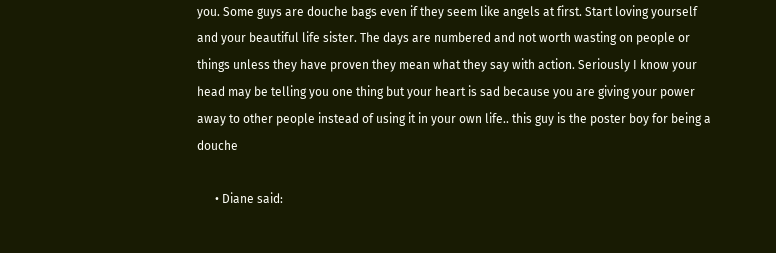you. Some guys are douche bags even if they seem like angels at first. Start loving yourself and your beautiful life sister. The days are numbered and not worth wasting on people or things unless they have proven they mean what they say with action. Seriously I know your head may be telling you one thing but your heart is sad because you are giving your power away to other people instead of using it in your own life.. this guy is the poster boy for being a douche

      • Diane said: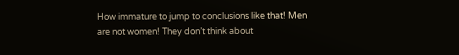How immature to jump to conclusions like that! Men are not women! They don’t think about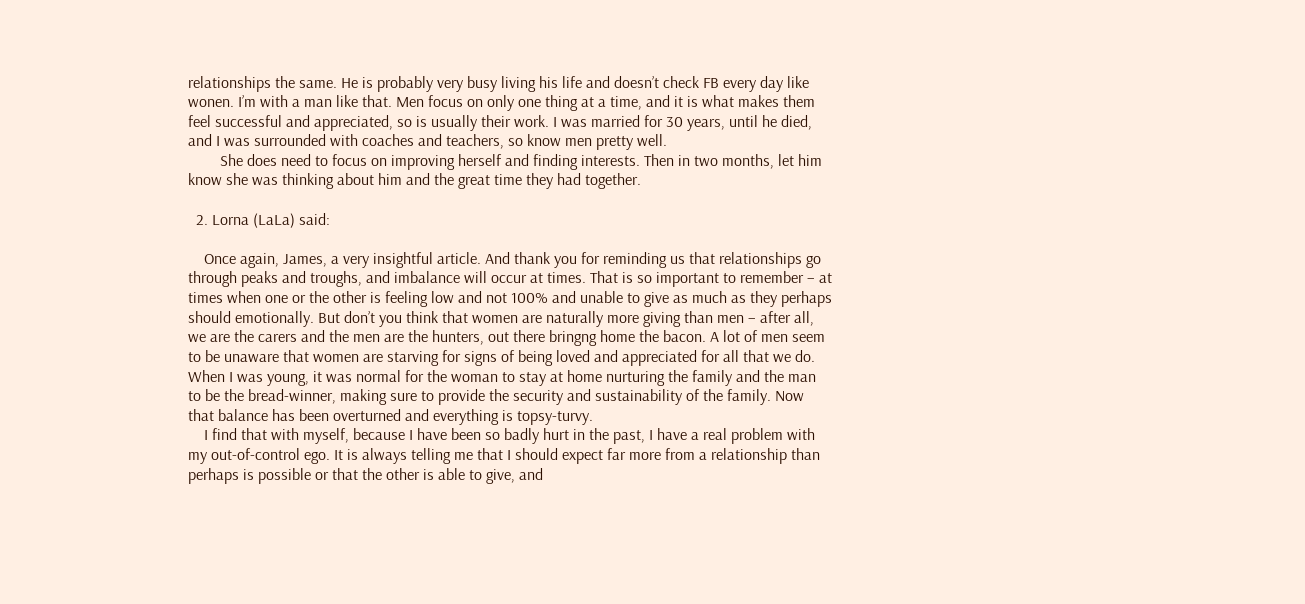relationships the same. He is probably very busy living his life and doesn’t check FB every day like wonen. I’m with a man like that. Men focus on only one thing at a time, and it is what makes them feel successful and appreciated, so is usually their work. I was married for 30 years, until he died, and I was surrounded with coaches and teachers, so know men pretty well.
        She does need to focus on improving herself and finding interests. Then in two months, let him know she was thinking about him and the great time they had together.

  2. Lorna (LaLa) said:

    Once again, James, a very insightful article. And thank you for reminding us that relationships go through peaks and troughs, and imbalance will occur at times. That is so important to remember – at times when one or the other is feeling low and not 100% and unable to give as much as they perhaps should emotionally. But don’t you think that women are naturally more giving than men – after all, we are the carers and the men are the hunters, out there bringng home the bacon. A lot of men seem to be unaware that women are starving for signs of being loved and appreciated for all that we do. When I was young, it was normal for the woman to stay at home nurturing the family and the man to be the bread-winner, making sure to provide the security and sustainability of the family. Now that balance has been overturned and everything is topsy-turvy.
    I find that with myself, because I have been so badly hurt in the past, I have a real problem with my out-of-control ego. It is always telling me that I should expect far more from a relationship than perhaps is possible or that the other is able to give, and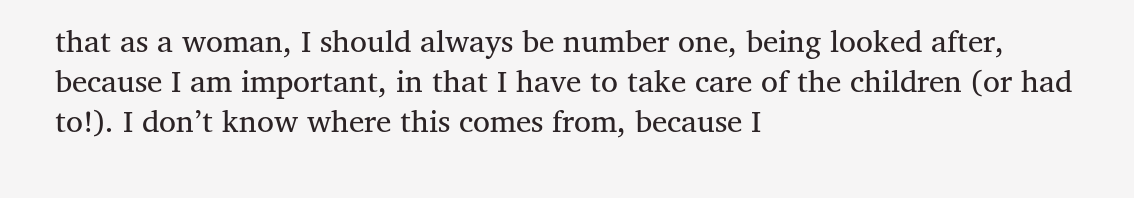that as a woman, I should always be number one, being looked after, because I am important, in that I have to take care of the children (or had to!). I don’t know where this comes from, because I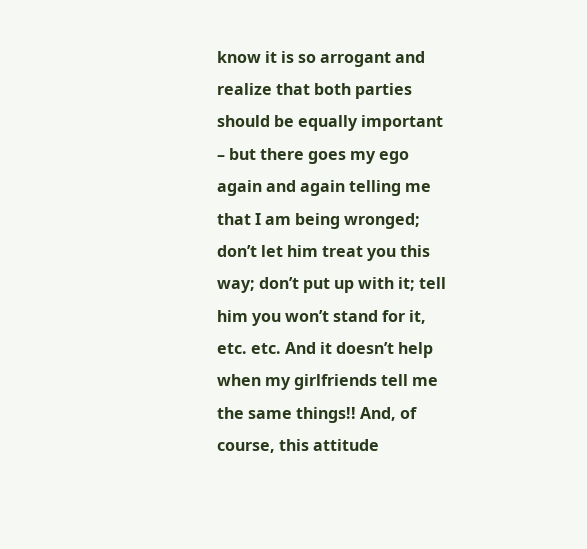know it is so arrogant and realize that both parties should be equally important – but there goes my ego again and again telling me that I am being wronged; don’t let him treat you this way; don’t put up with it; tell him you won’t stand for it, etc. etc. And it doesn’t help when my girlfriends tell me the same things!! And, of course, this attitude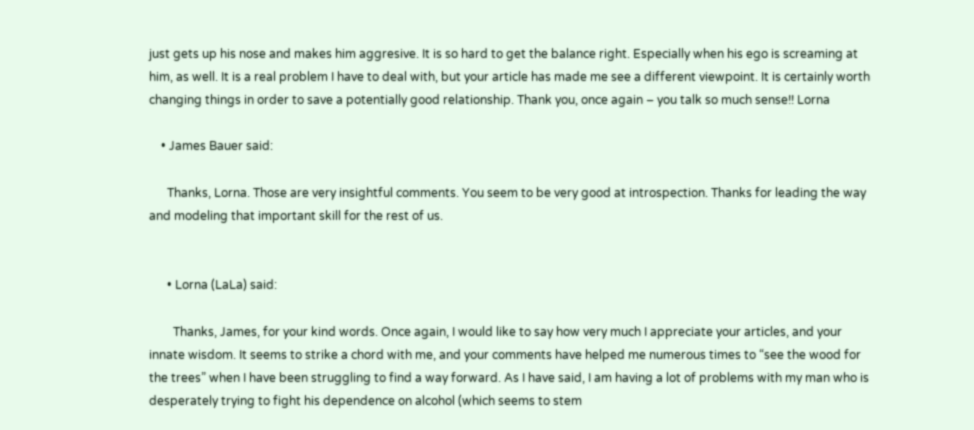just gets up his nose and makes him aggresive. It is so hard to get the balance right. Especially when his ego is screaming at him, as well. It is a real problem I have to deal with, but your article has made me see a different viewpoint. It is certainly worth changing things in order to save a potentially good relationship. Thank you, once again – you talk so much sense!! Lorna

    • James Bauer said:

      Thanks, Lorna. Those are very insightful comments. You seem to be very good at introspection. Thanks for leading the way and modeling that important skill for the rest of us.


      • Lorna (LaLa) said:

        Thanks, James, for your kind words. Once again, I would like to say how very much I appreciate your articles, and your innate wisdom. It seems to strike a chord with me, and your comments have helped me numerous times to “see the wood for the trees” when I have been struggling to find a way forward. As I have said, I am having a lot of problems with my man who is desperately trying to fight his dependence on alcohol (which seems to stem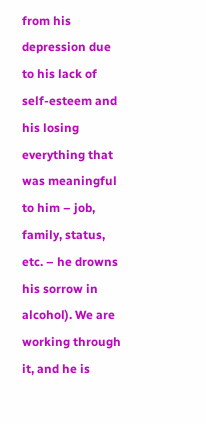from his depression due to his lack of self-esteem and his losing everything that was meaningful to him – job, family, status, etc. – he drowns his sorrow in alcohol). We are working through it, and he is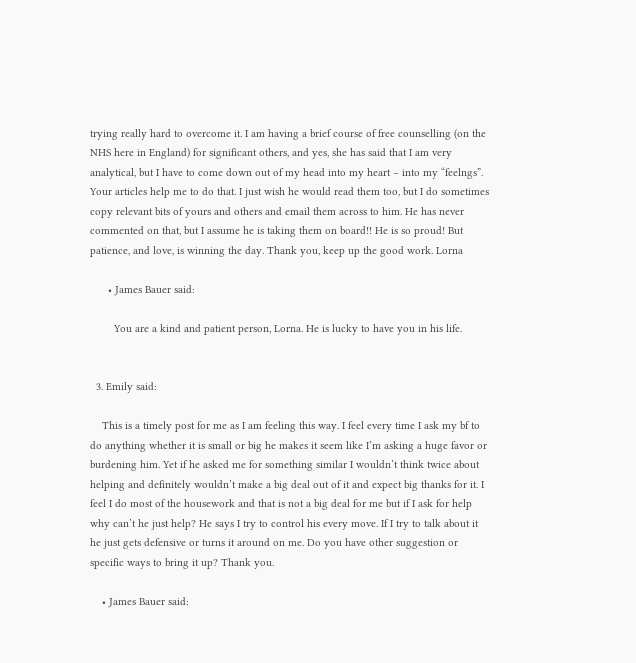trying really hard to overcome it. I am having a brief course of free counselling (on the NHS here in England) for significant others, and yes, she has said that I am very analytical, but I have to come down out of my head into my heart – into my “feelngs”. Your articles help me to do that. I just wish he would read them too, but I do sometimes copy relevant bits of yours and others and email them across to him. He has never commented on that, but I assume he is taking them on board!! He is so proud! But patience, and love, is winning the day. Thank you, keep up the good work. Lorna

      • James Bauer said:

        You are a kind and patient person, Lorna. He is lucky to have you in his life.


  3. Emily said:

    This is a timely post for me as I am feeling this way. I feel every time I ask my bf to do anything whether it is small or big he makes it seem like I’m asking a huge favor or burdening him. Yet if he asked me for something similar I wouldn’t think twice about helping and definitely wouldn’t make a big deal out of it and expect big thanks for it. I feel I do most of the housework and that is not a big deal for me but if I ask for help why can’t he just help? He says I try to control his every move. If I try to talk about it he just gets defensive or turns it around on me. Do you have other suggestion or specific ways to bring it up? Thank you.

    • James Bauer said: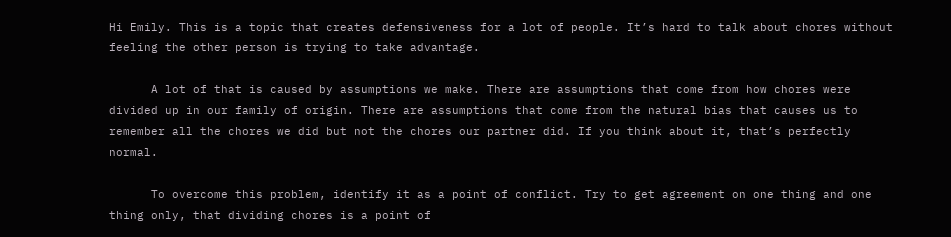Hi Emily. This is a topic that creates defensiveness for a lot of people. It’s hard to talk about chores without feeling the other person is trying to take advantage.

      A lot of that is caused by assumptions we make. There are assumptions that come from how chores were divided up in our family of origin. There are assumptions that come from the natural bias that causes us to remember all the chores we did but not the chores our partner did. If you think about it, that’s perfectly normal.

      To overcome this problem, identify it as a point of conflict. Try to get agreement on one thing and one thing only, that dividing chores is a point of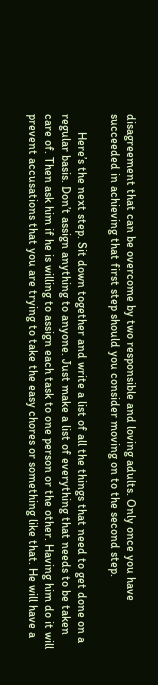disagreement that can be overcome by two responsible and loving adults. Only once you have succeeded in achieving that first step should you consider moving on to the second step.

      Here’s the next step. Sit down together and write a list of all the things that need to get done on a regular basis. Don’t assign anything to anyone. Just make a list of everything that needs to be taken care of. Then ask him if he is willing to assign each task to one person or the other. Having him do it will prevent accusations that you are trying to take the easy chores or something like that. He will have a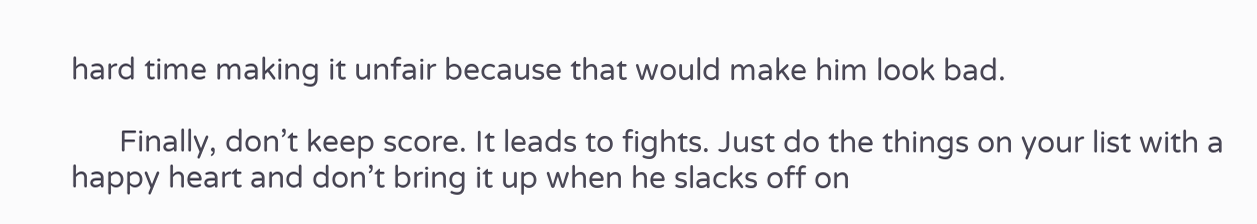hard time making it unfair because that would make him look bad.

      Finally, don’t keep score. It leads to fights. Just do the things on your list with a happy heart and don’t bring it up when he slacks off on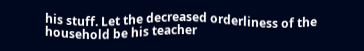his stuff. Let the decreased orderliness of the household be his teacher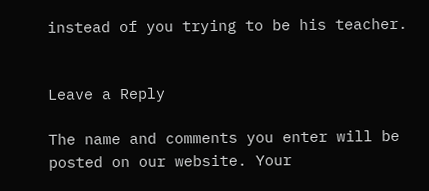instead of you trying to be his teacher.


Leave a Reply

The name and comments you enter will be posted on our website. Your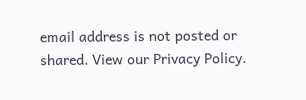email address is not posted or shared. View our Privacy Policy.